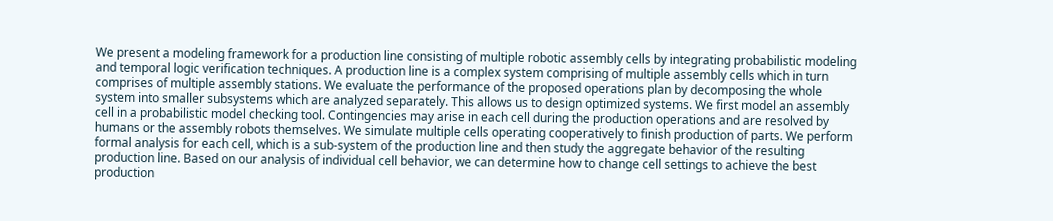We present a modeling framework for a production line consisting of multiple robotic assembly cells by integrating probabilistic modeling and temporal logic verification techniques. A production line is a complex system comprising of multiple assembly cells which in turn comprises of multiple assembly stations. We evaluate the performance of the proposed operations plan by decomposing the whole system into smaller subsystems which are analyzed separately. This allows us to design optimized systems. We first model an assembly cell in a probabilistic model checking tool. Contingencies may arise in each cell during the production operations and are resolved by humans or the assembly robots themselves. We simulate multiple cells operating cooperatively to finish production of parts. We perform formal analysis for each cell, which is a sub-system of the production line and then study the aggregate behavior of the resulting production line. Based on our analysis of individual cell behavior, we can determine how to change cell settings to achieve the best production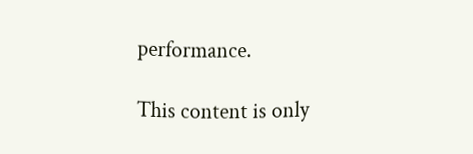performance.

This content is only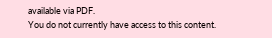available via PDF.
You do not currently have access to this content.